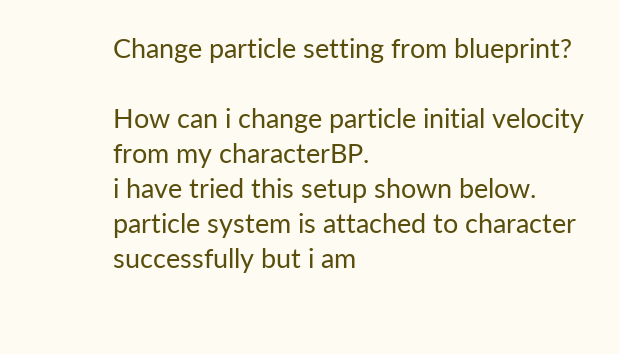Change particle setting from blueprint?

How can i change particle initial velocity from my characterBP.
i have tried this setup shown below. particle system is attached to character successfully but i am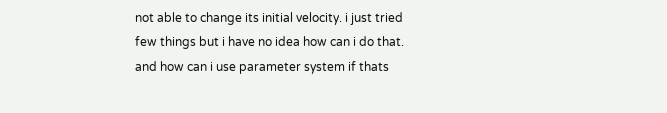not able to change its initial velocity. i just tried few things but i have no idea how can i do that. and how can i use parameter system if thats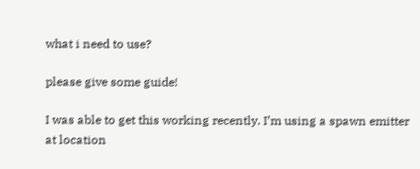what i need to use?

please give some guide!

I was able to get this working recently. I’m using a spawn emitter at location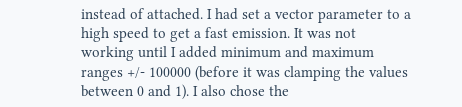instead of attached. I had set a vector parameter to a high speed to get a fast emission. It was not working until I added minimum and maximum ranges +/- 100000 (before it was clamping the values between 0 and 1). I also chose the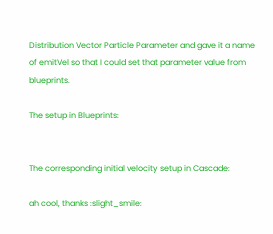Distribution Vector Particle Parameter and gave it a name of emitVel so that I could set that parameter value from blueprints.

The setup in Blueprints:


The corresponding initial velocity setup in Cascade:

ah cool, thanks :slight_smile: